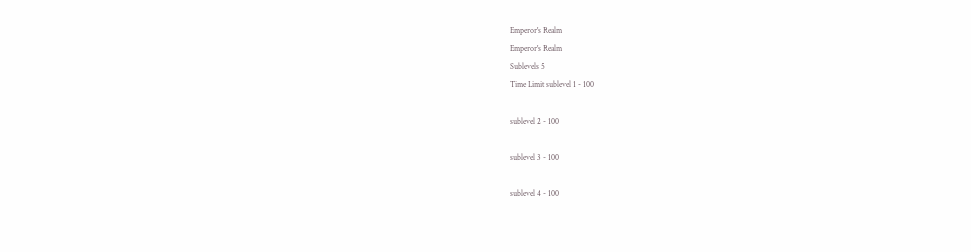Emperor's Realm
Emperor's Realm
Sublevels 5
Time Limit sublevel 1 - 100

sublevel 2 - 100

sublevel 3 - 100

sublevel 4 - 100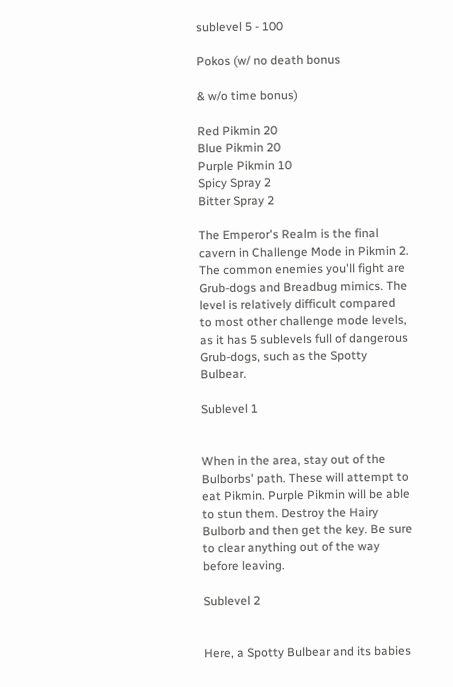sublevel 5 - 100

Pokos (w/ no death bonus

& w/o time bonus)

Red Pikmin 20
Blue Pikmin 20
Purple Pikmin 10
Spicy Spray 2
Bitter Spray 2

The Emperor's Realm is the final cavern in Challenge Mode in Pikmin 2. The common enemies you'll fight are Grub-dogs and Breadbug mimics. The level is relatively difficult compared to most other challenge mode levels, as it has 5 sublevels full of dangerous Grub-dogs, such as the Spotty Bulbear.

Sublevel 1


When in the area, stay out of the Bulborbs' path. These will attempt to eat Pikmin. Purple Pikmin will be able to stun them. Destroy the Hairy Bulborb and then get the key. Be sure to clear anything out of the way before leaving.

Sublevel 2


Here, a Spotty Bulbear and its babies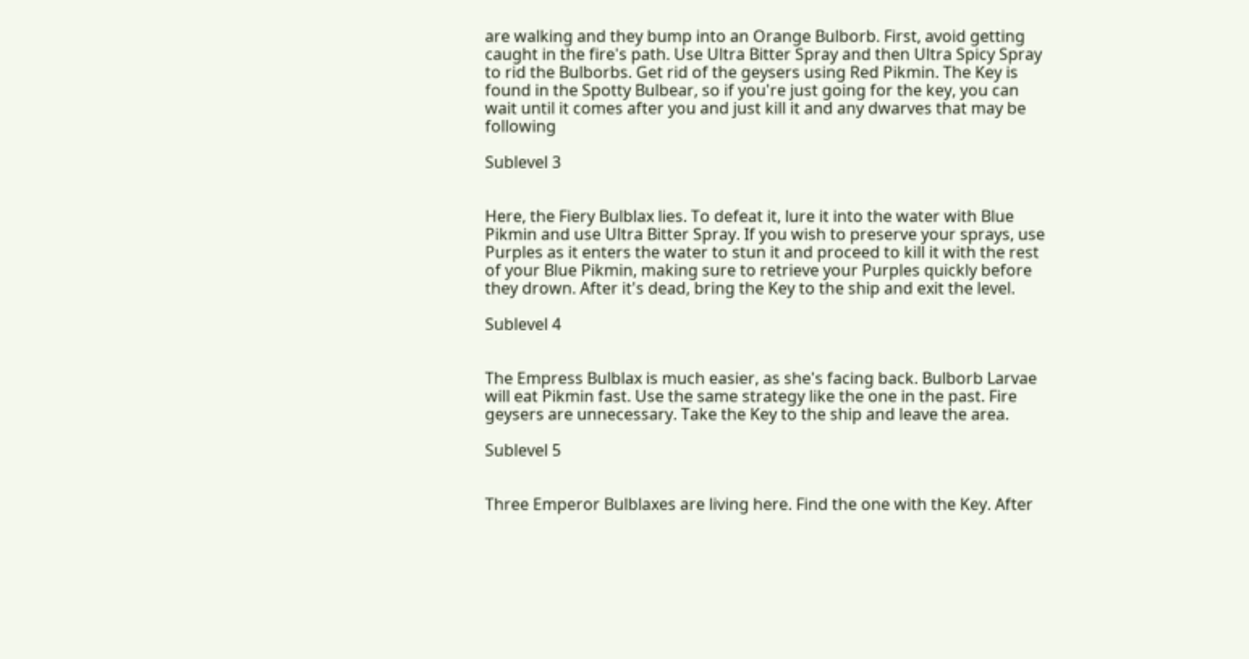are walking and they bump into an Orange Bulborb. First, avoid getting caught in the fire's path. Use Ultra Bitter Spray and then Ultra Spicy Spray to rid the Bulborbs. Get rid of the geysers using Red Pikmin. The Key is found in the Spotty Bulbear, so if you're just going for the key, you can wait until it comes after you and just kill it and any dwarves that may be following

Sublevel 3


Here, the Fiery Bulblax lies. To defeat it, lure it into the water with Blue Pikmin and use Ultra Bitter Spray. If you wish to preserve your sprays, use Purples as it enters the water to stun it and proceed to kill it with the rest of your Blue Pikmin, making sure to retrieve your Purples quickly before they drown. After it's dead, bring the Key to the ship and exit the level.

Sublevel 4


The Empress Bulblax is much easier, as she's facing back. Bulborb Larvae will eat Pikmin fast. Use the same strategy like the one in the past. Fire geysers are unnecessary. Take the Key to the ship and leave the area.

Sublevel 5


Three Emperor Bulblaxes are living here. Find the one with the Key. After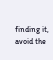finding it, avoid the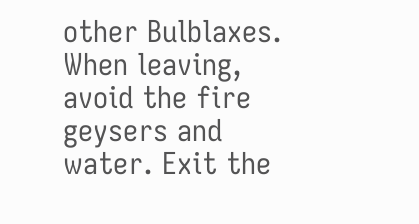other Bulblaxes. When leaving, avoid the fire geysers and water. Exit the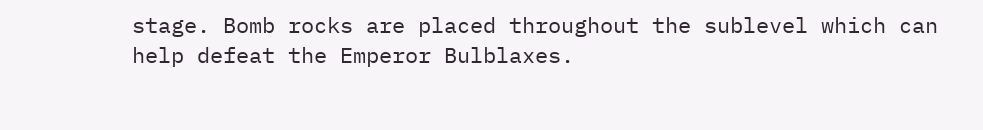stage. Bomb rocks are placed throughout the sublevel which can help defeat the Emperor Bulblaxes.